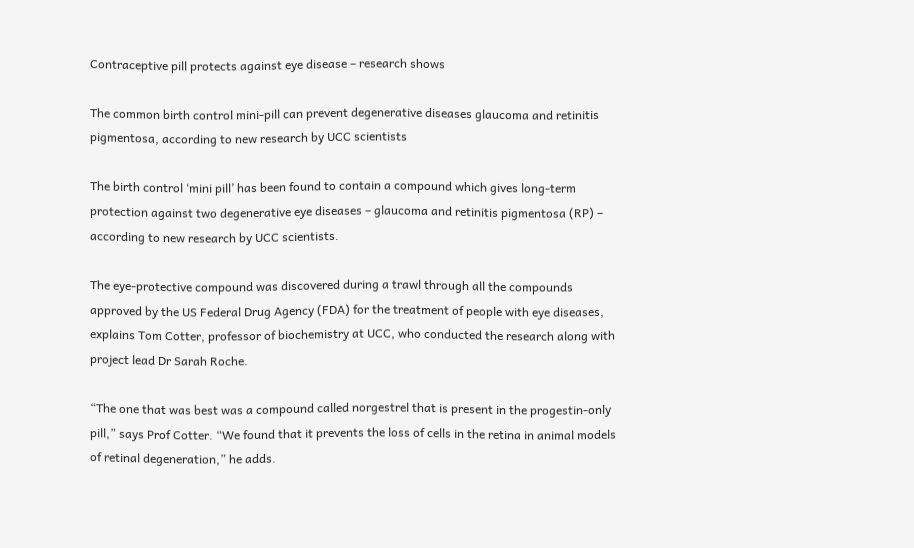Contraceptive pill protects against eye disease – research shows

The common birth control mini-pill can prevent degenerative diseases glaucoma and retinitis pigmentosa, according to new research by UCC scientists

The birth control ‘mini pill’ has been found to contain a compound which gives long-term protection against two degenerative eye diseases – glaucoma and retinitis pigmentosa (RP) – according to new research by UCC scientists.

The eye-protective compound was discovered during a trawl through all the compounds approved by the US Federal Drug Agency (FDA) for the treatment of people with eye diseases, explains Tom Cotter, professor of biochemistry at UCC, who conducted the research along with project lead Dr Sarah Roche.

“The one that was best was a compound called norgestrel that is present in the progestin-only pill,” says Prof Cotter. “We found that it prevents the loss of cells in the retina in animal models of retinal degeneration,” he adds.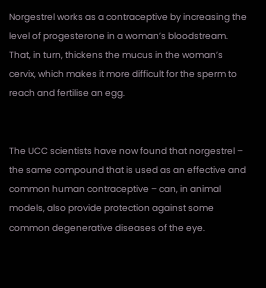Norgestrel works as a contraceptive by increasing the level of progesterone in a woman’s bloodstream. That, in turn, thickens the mucus in the woman’s cervix, which makes it more difficult for the sperm to reach and fertilise an egg.


The UCC scientists have now found that norgestrel – the same compound that is used as an effective and common human contraceptive – can, in animal models, also provide protection against some common degenerative diseases of the eye.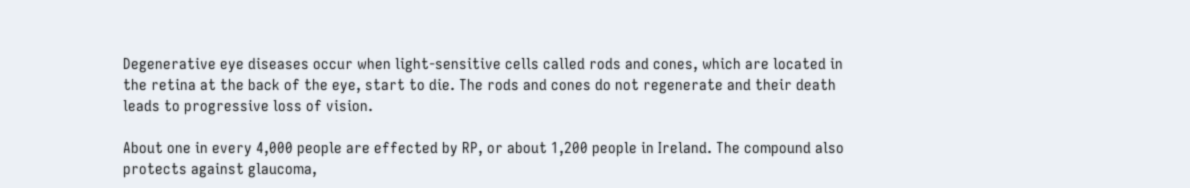Degenerative eye diseases occur when light-sensitive cells called rods and cones, which are located in the retina at the back of the eye, start to die. The rods and cones do not regenerate and their death leads to progressive loss of vision.

About one in every 4,000 people are effected by RP, or about 1,200 people in Ireland. The compound also protects against glaucoma,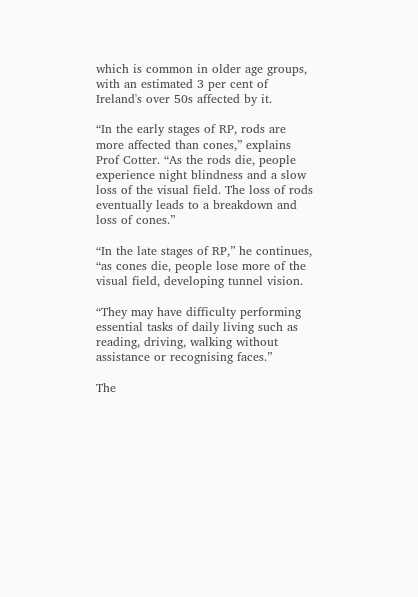which is common in older age groups, with an estimated 3 per cent of Ireland's over 50s affected by it.

“In the early stages of RP, rods are more affected than cones,” explains Prof Cotter. “As the rods die, people experience night blindness and a slow loss of the visual field. The loss of rods eventually leads to a breakdown and loss of cones.”

“In the late stages of RP,” he continues, “as cones die, people lose more of the visual field, developing tunnel vision.

“They may have difficulty performing essential tasks of daily living such as reading, driving, walking without assistance or recognising faces.”

The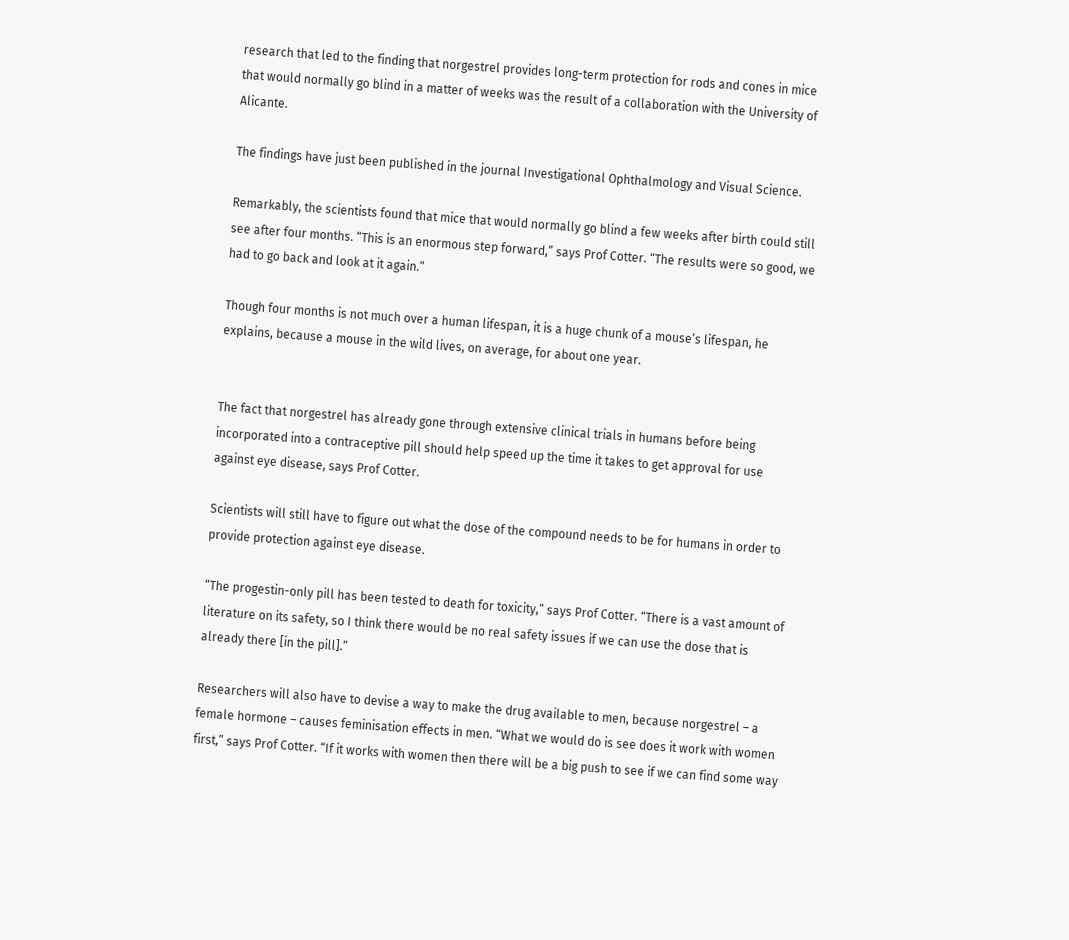research that led to the finding that norgestrel provides long-term protection for rods and cones in mice that would normally go blind in a matter of weeks was the result of a collaboration with the University of Alicante.

The findings have just been published in the journal Investigational Ophthalmology and Visual Science.

Remarkably, the scientists found that mice that would normally go blind a few weeks after birth could still see after four months. “This is an enormous step forward,” says Prof Cotter. “The results were so good, we had to go back and look at it again.”

Though four months is not much over a human lifespan, it is a huge chunk of a mouse’s lifespan, he explains, because a mouse in the wild lives, on average, for about one year.


The fact that norgestrel has already gone through extensive clinical trials in humans before being incorporated into a contraceptive pill should help speed up the time it takes to get approval for use against eye disease, says Prof Cotter.

Scientists will still have to figure out what the dose of the compound needs to be for humans in order to provide protection against eye disease.

“The progestin-only pill has been tested to death for toxicity,” says Prof Cotter. “There is a vast amount of literature on its safety, so I think there would be no real safety issues if we can use the dose that is already there [in the pill].”

Researchers will also have to devise a way to make the drug available to men, because norgestrel – a female hormone – causes feminisation effects in men. “What we would do is see does it work with women first,” says Prof Cotter. “If it works with women then there will be a big push to see if we can find some way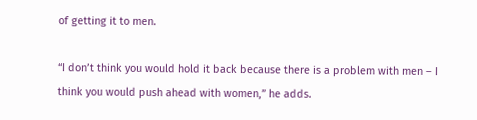of getting it to men.

“I don’t think you would hold it back because there is a problem with men – I think you would push ahead with women,” he adds.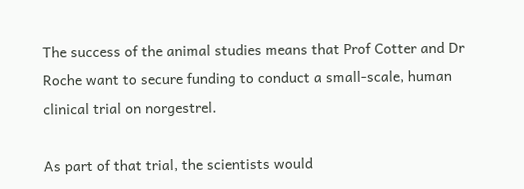The success of the animal studies means that Prof Cotter and Dr Roche want to secure funding to conduct a small-scale, human clinical trial on norgestrel.

As part of that trial, the scientists would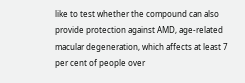like to test whether the compound can also provide protection against AMD, age-related macular degeneration, which affects at least 7 per cent of people over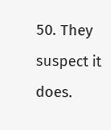50. They suspect it does.